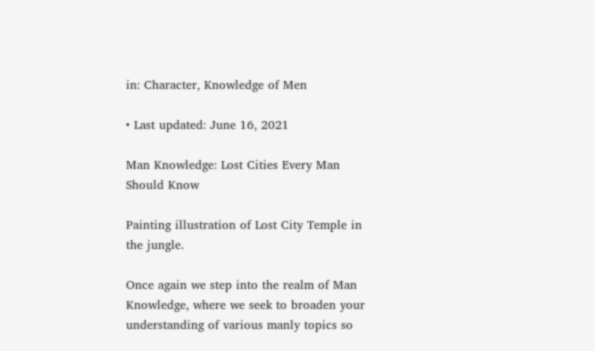in: Character, Knowledge of Men

• Last updated: June 16, 2021

Man Knowledge: Lost Cities Every Man Should Know

Painting illustration of Lost City Temple in the jungle.

Once again we step into the realm of Man Knowledge, where we seek to broaden your understanding of various manly topics so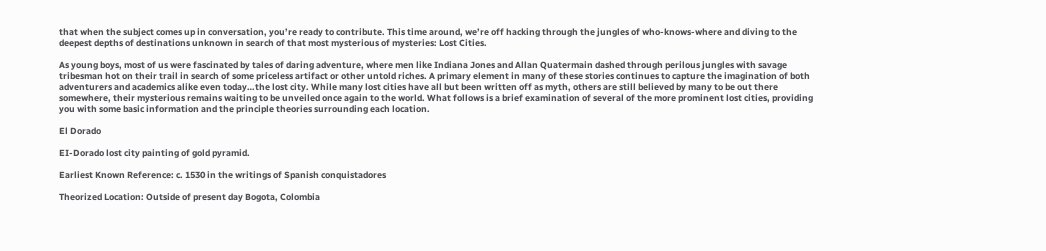that when the subject comes up in conversation, you’re ready to contribute. This time around, we’re off hacking through the jungles of who-knows-where and diving to the deepest depths of destinations unknown in search of that most mysterious of mysteries: Lost Cities.

As young boys, most of us were fascinated by tales of daring adventure, where men like Indiana Jones and Allan Quatermain dashed through perilous jungles with savage tribesman hot on their trail in search of some priceless artifact or other untold riches. A primary element in many of these stories continues to capture the imagination of both adventurers and academics alike even today…the lost city. While many lost cities have all but been written off as myth, others are still believed by many to be out there somewhere, their mysterious remains waiting to be unveiled once again to the world. What follows is a brief examination of several of the more prominent lost cities, providing you with some basic information and the principle theories surrounding each location.

El Dorado

EI-Dorado lost city painting of gold pyramid.

Earliest Known Reference: c. 1530 in the writings of Spanish conquistadores

Theorized Location: Outside of present day Bogota, Colombia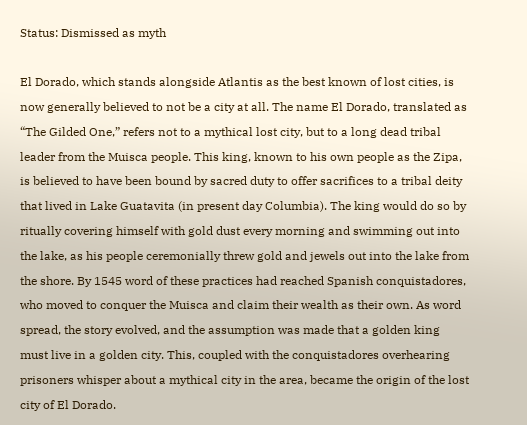Status: Dismissed as myth

El Dorado, which stands alongside Atlantis as the best known of lost cities, is now generally believed to not be a city at all. The name El Dorado, translated as “The Gilded One,” refers not to a mythical lost city, but to a long dead tribal leader from the Muisca people. This king, known to his own people as the Zipa, is believed to have been bound by sacred duty to offer sacrifices to a tribal deity that lived in Lake Guatavita (in present day Columbia). The king would do so by ritually covering himself with gold dust every morning and swimming out into the lake, as his people ceremonially threw gold and jewels out into the lake from the shore. By 1545 word of these practices had reached Spanish conquistadores, who moved to conquer the Muisca and claim their wealth as their own. As word spread, the story evolved, and the assumption was made that a golden king must live in a golden city. This, coupled with the conquistadores overhearing prisoners whisper about a mythical city in the area, became the origin of the lost city of El Dorado.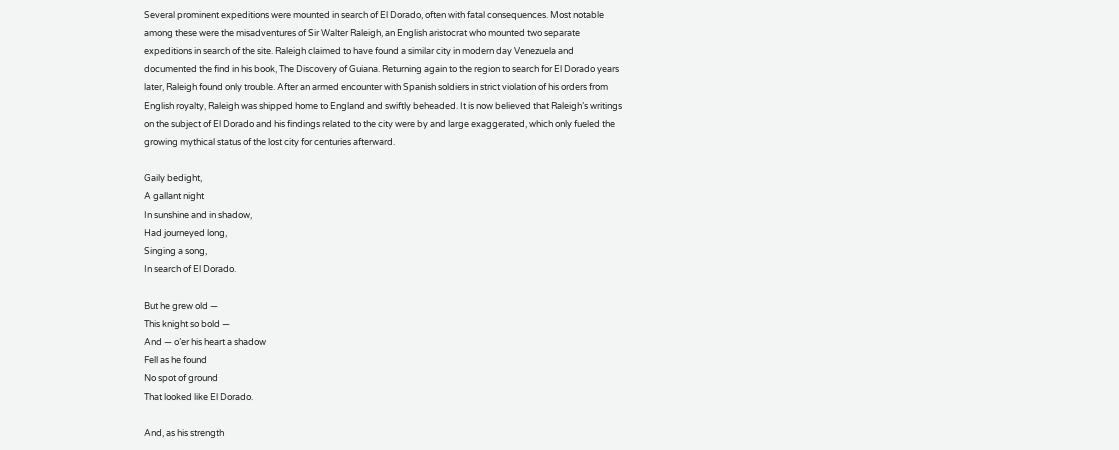Several prominent expeditions were mounted in search of El Dorado, often with fatal consequences. Most notable among these were the misadventures of Sir Walter Raleigh, an English aristocrat who mounted two separate expeditions in search of the site. Raleigh claimed to have found a similar city in modern day Venezuela and documented the find in his book, The Discovery of Guiana. Returning again to the region to search for El Dorado years later, Raleigh found only trouble. After an armed encounter with Spanish soldiers in strict violation of his orders from English royalty, Raleigh was shipped home to England and swiftly beheaded. It is now believed that Raleigh’s writings on the subject of El Dorado and his findings related to the city were by and large exaggerated, which only fueled the growing mythical status of the lost city for centuries afterward.

Gaily bedight,
A gallant night
In sunshine and in shadow,
Had journeyed long,
Singing a song,
In search of El Dorado.

But he grew old —
This knight so bold —
And — o’er his heart a shadow
Fell as he found
No spot of ground
That looked like El Dorado.

And, as his strength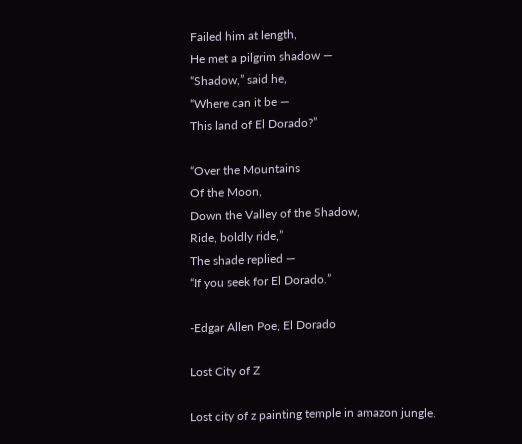Failed him at length,
He met a pilgrim shadow —
“Shadow,” said he,
“Where can it be —
This land of El Dorado?”

“Over the Mountains
Of the Moon,
Down the Valley of the Shadow,
Ride, boldly ride,”
The shade replied —
“If you seek for El Dorado.”

-Edgar Allen Poe, El Dorado

Lost City of Z

Lost city of z painting temple in amazon jungle.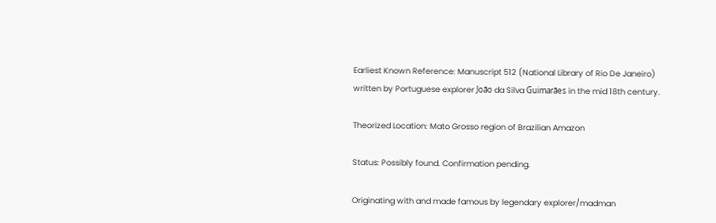Earliest Known Reference: Manuscript 512 (National Library of Rio De Janeiro) written by Portuguese explorer João da Silva Guimarães in the mid 18th century.

Theorized Location: Mato Grosso region of Brazilian Amazon

Status: Possibly found. Confirmation pending.

Originating with and made famous by legendary explorer/madman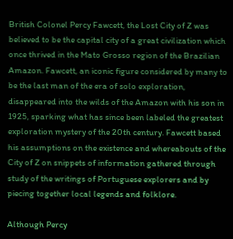British Colonel Percy Fawcett, the Lost City of Z was believed to be the capital city of a great civilization which once thrived in the Mato Grosso region of the Brazilian Amazon. Fawcett, an iconic figure considered by many to be the last man of the era of solo exploration, disappeared into the wilds of the Amazon with his son in 1925, sparking what has since been labeled the greatest exploration mystery of the 20th century. Fawcett based his assumptions on the existence and whereabouts of the City of Z on snippets of information gathered through study of the writings of Portuguese explorers and by piecing together local legends and folklore.

Although Percy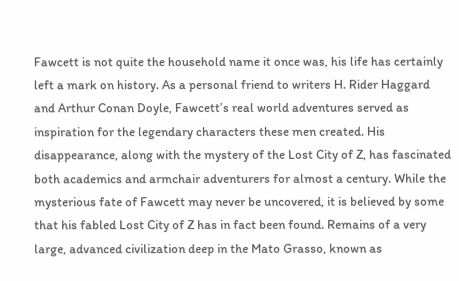Fawcett is not quite the household name it once was, his life has certainly left a mark on history. As a personal friend to writers H. Rider Haggard and Arthur Conan Doyle, Fawcett’s real world adventures served as inspiration for the legendary characters these men created. His disappearance, along with the mystery of the Lost City of Z, has fascinated both academics and armchair adventurers for almost a century. While the mysterious fate of Fawcett may never be uncovered, it is believed by some that his fabled Lost City of Z has in fact been found. Remains of a very large, advanced civilization deep in the Mato Grasso, known as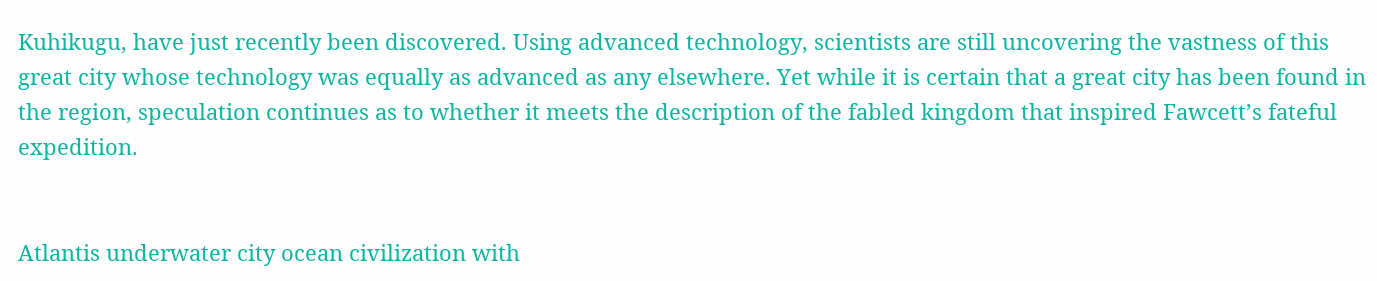Kuhikugu, have just recently been discovered. Using advanced technology, scientists are still uncovering the vastness of this great city whose technology was equally as advanced as any elsewhere. Yet while it is certain that a great city has been found in the region, speculation continues as to whether it meets the description of the fabled kingdom that inspired Fawcett’s fateful expedition.


Atlantis underwater city ocean civilization with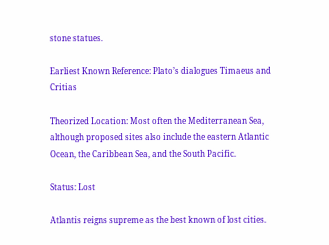stone statues.

Earliest Known Reference: Plato’s dialogues Timaeus and Critias

Theorized Location: Most often the Mediterranean Sea, although proposed sites also include the eastern Atlantic Ocean, the Caribbean Sea, and the South Pacific.

Status: Lost

Atlantis reigns supreme as the best known of lost cities.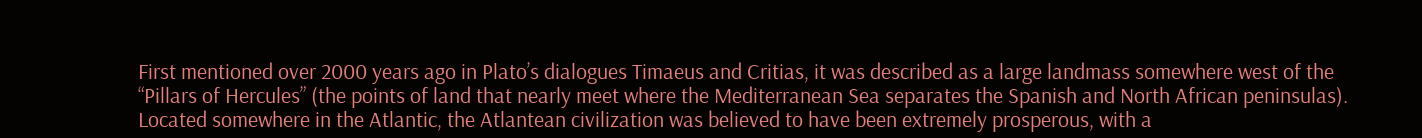First mentioned over 2000 years ago in Plato’s dialogues Timaeus and Critias, it was described as a large landmass somewhere west of the “Pillars of Hercules” (the points of land that nearly meet where the Mediterranean Sea separates the Spanish and North African peninsulas). Located somewhere in the Atlantic, the Atlantean civilization was believed to have been extremely prosperous, with a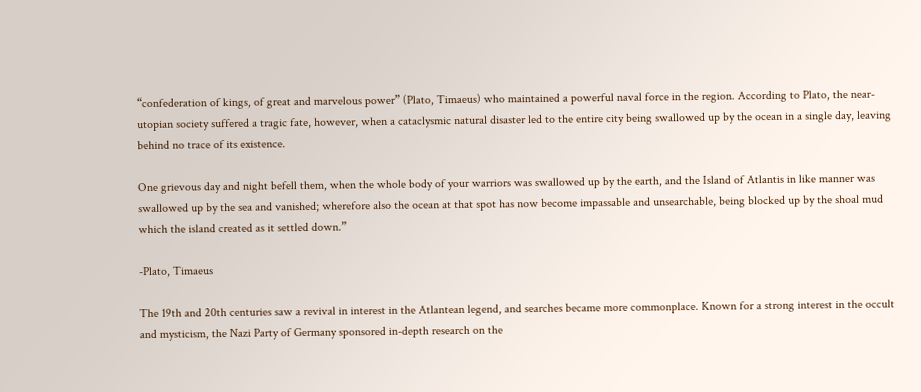“confederation of kings, of great and marvelous power” (Plato, Timaeus) who maintained a powerful naval force in the region. According to Plato, the near-utopian society suffered a tragic fate, however, when a cataclysmic natural disaster led to the entire city being swallowed up by the ocean in a single day, leaving behind no trace of its existence.

One grievous day and night befell them, when the whole body of your warriors was swallowed up by the earth, and the Island of Atlantis in like manner was swallowed up by the sea and vanished; wherefore also the ocean at that spot has now become impassable and unsearchable, being blocked up by the shoal mud which the island created as it settled down.”

-Plato, Timaeus

The 19th and 20th centuries saw a revival in interest in the Atlantean legend, and searches became more commonplace. Known for a strong interest in the occult and mysticism, the Nazi Party of Germany sponsored in-depth research on the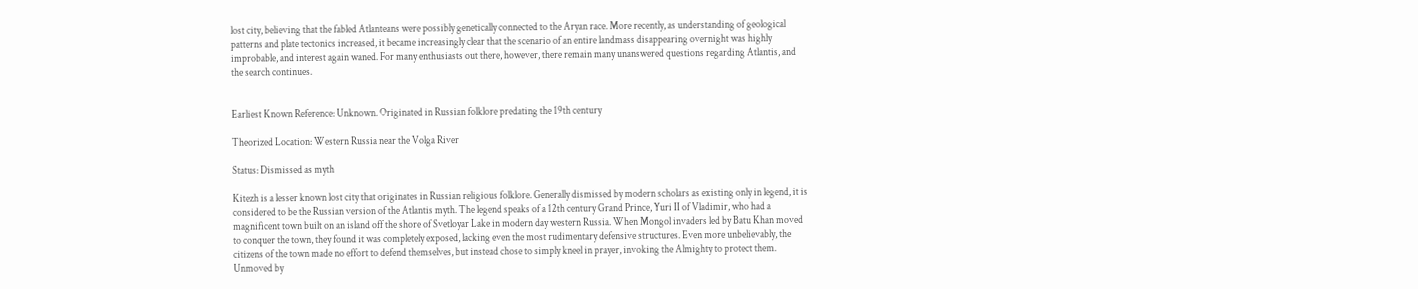lost city, believing that the fabled Atlanteans were possibly genetically connected to the Aryan race. More recently, as understanding of geological patterns and plate tectonics increased, it became increasingly clear that the scenario of an entire landmass disappearing overnight was highly improbable, and interest again waned. For many enthusiasts out there, however, there remain many unanswered questions regarding Atlantis, and the search continues.


Earliest Known Reference: Unknown. Originated in Russian folklore predating the 19th century

Theorized Location: Western Russia near the Volga River

Status: Dismissed as myth

Kitezh is a lesser known lost city that originates in Russian religious folklore. Generally dismissed by modern scholars as existing only in legend, it is considered to be the Russian version of the Atlantis myth. The legend speaks of a 12th century Grand Prince, Yuri II of Vladimir, who had a magnificent town built on an island off the shore of Svetloyar Lake in modern day western Russia. When Mongol invaders led by Batu Khan moved to conquer the town, they found it was completely exposed, lacking even the most rudimentary defensive structures. Even more unbelievably, the citizens of the town made no effort to defend themselves, but instead chose to simply kneel in prayer, invoking the Almighty to protect them. Unmoved by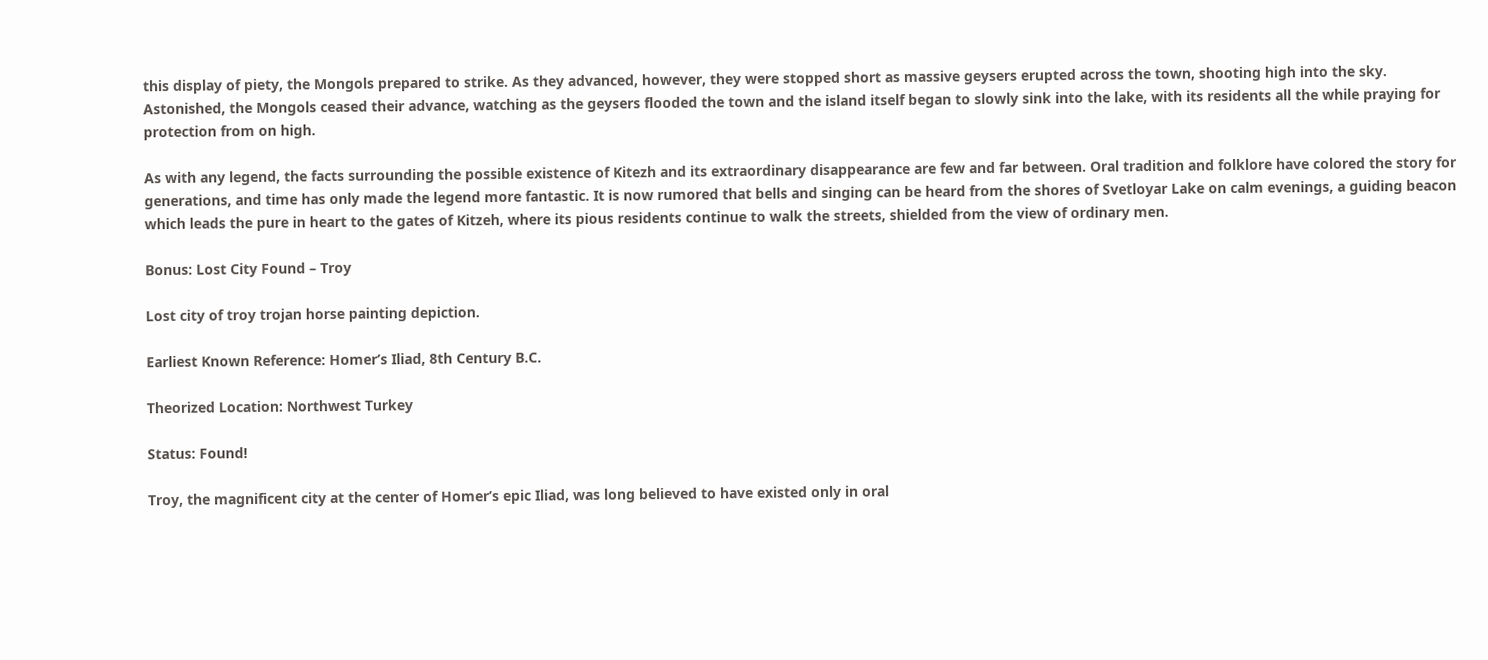this display of piety, the Mongols prepared to strike. As they advanced, however, they were stopped short as massive geysers erupted across the town, shooting high into the sky. Astonished, the Mongols ceased their advance, watching as the geysers flooded the town and the island itself began to slowly sink into the lake, with its residents all the while praying for protection from on high.

As with any legend, the facts surrounding the possible existence of Kitezh and its extraordinary disappearance are few and far between. Oral tradition and folklore have colored the story for generations, and time has only made the legend more fantastic. It is now rumored that bells and singing can be heard from the shores of Svetloyar Lake on calm evenings, a guiding beacon which leads the pure in heart to the gates of Kitzeh, where its pious residents continue to walk the streets, shielded from the view of ordinary men.

Bonus: Lost City Found – Troy

Lost city of troy trojan horse painting depiction.

Earliest Known Reference: Homer’s Iliad, 8th Century B.C.

Theorized Location: Northwest Turkey

Status: Found!

Troy, the magnificent city at the center of Homer’s epic Iliad, was long believed to have existed only in oral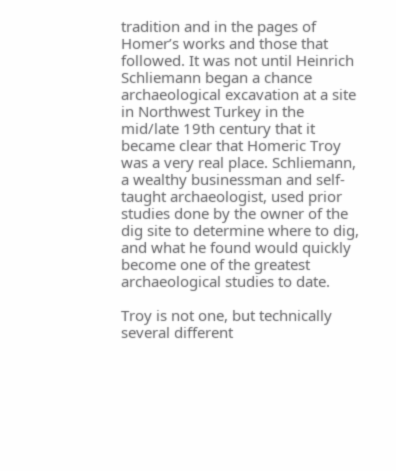tradition and in the pages of Homer’s works and those that followed. It was not until Heinrich Schliemann began a chance archaeological excavation at a site in Northwest Turkey in the mid/late 19th century that it became clear that Homeric Troy was a very real place. Schliemann, a wealthy businessman and self-taught archaeologist, used prior studies done by the owner of the dig site to determine where to dig, and what he found would quickly become one of the greatest archaeological studies to date.

Troy is not one, but technically several different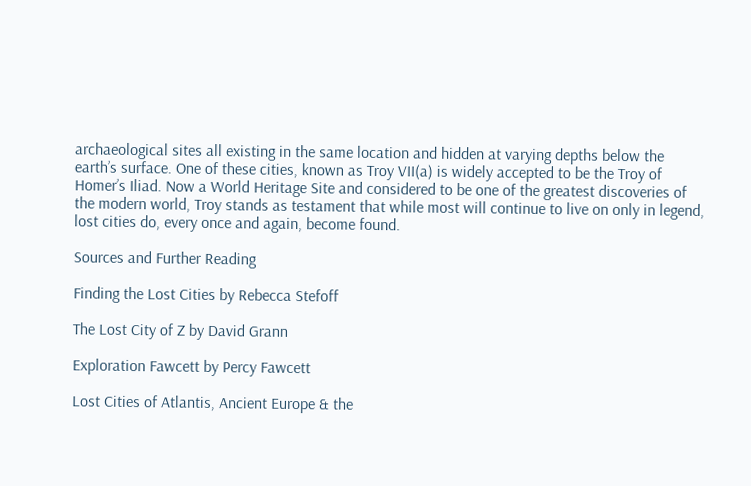archaeological sites all existing in the same location and hidden at varying depths below the earth’s surface. One of these cities, known as Troy VII(a) is widely accepted to be the Troy of Homer’s Iliad. Now a World Heritage Site and considered to be one of the greatest discoveries of the modern world, Troy stands as testament that while most will continue to live on only in legend, lost cities do, every once and again, become found.

Sources and Further Reading

Finding the Lost Cities by Rebecca Stefoff

The Lost City of Z by David Grann

Exploration Fawcett by Percy Fawcett

Lost Cities of Atlantis, Ancient Europe & the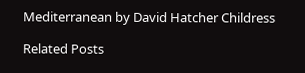Mediterranean by David Hatcher Childress

Related Posts